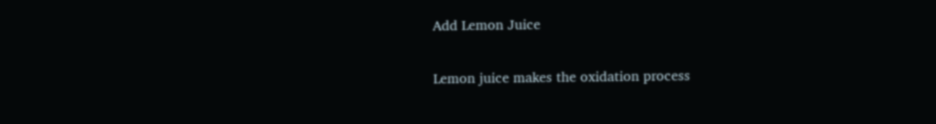Add Lemon Juice

Lemon juice makes the oxidation process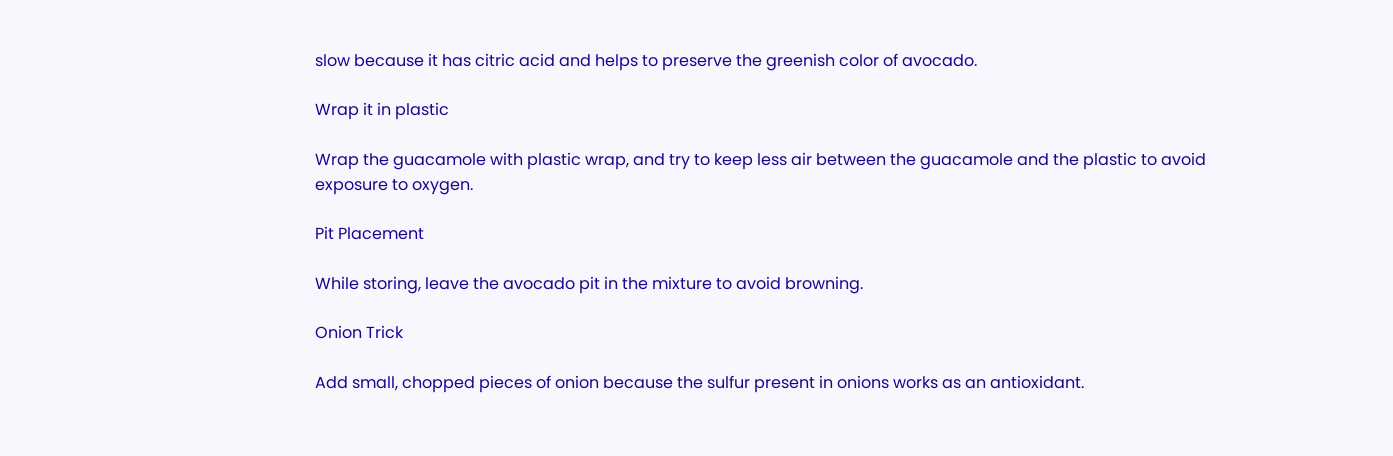slow because it has citric acid and helps to preserve the greenish color of avocado.

Wrap it in plastic

Wrap the guacamole with plastic wrap, and try to keep less air between the guacamole and the plastic to avoid exposure to oxygen.

Pit Placement

While storing, leave the avocado pit in the mixture to avoid browning.

Onion Trick

Add small, chopped pieces of onion because the sulfur present in onions works as an antioxidant.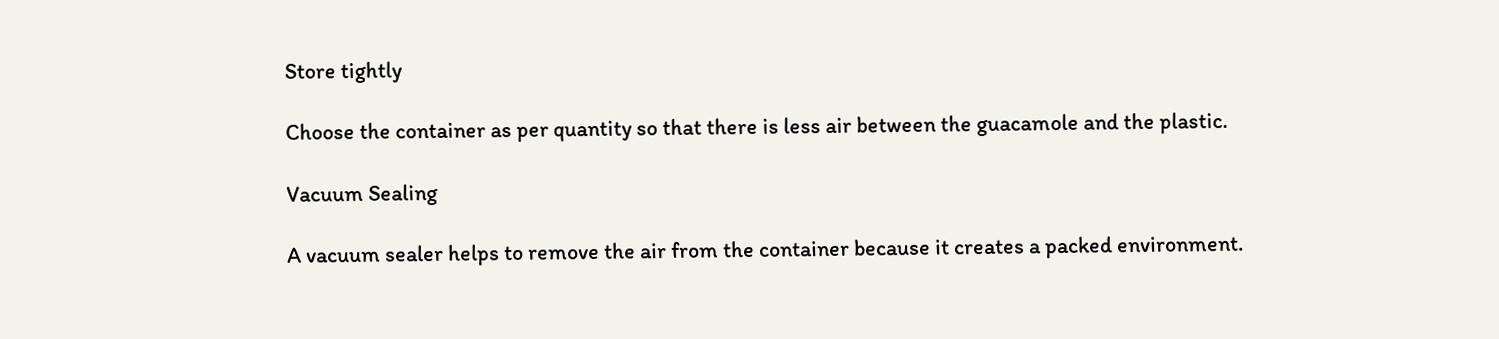Store tightly

Choose the container as per quantity so that there is less air between the guacamole and the plastic.

Vacuum Sealing

A vacuum sealer helps to remove the air from the container because it creates a packed environment.